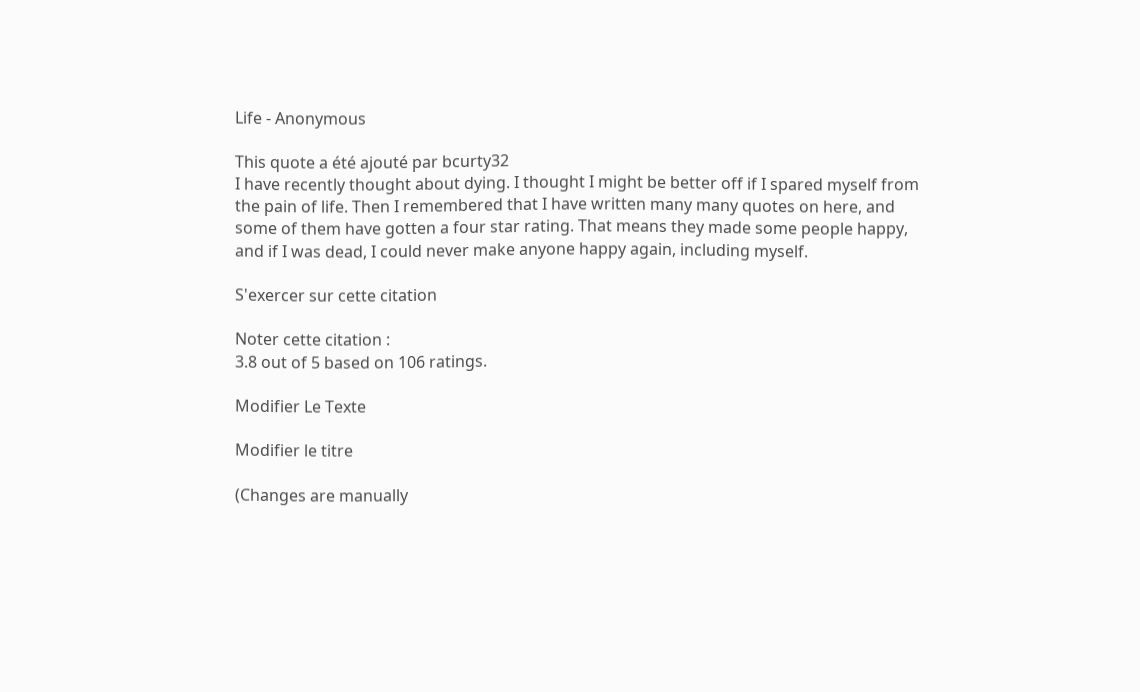Life - Anonymous

This quote a été ajouté par bcurty32
I have recently thought about dying. I thought I might be better off if I spared myself from the pain of life. Then I remembered that I have written many many quotes on here, and some of them have gotten a four star rating. That means they made some people happy, and if I was dead, I could never make anyone happy again, including myself.

S'exercer sur cette citation

Noter cette citation :
3.8 out of 5 based on 106 ratings.

Modifier Le Texte

Modifier le titre

(Changes are manually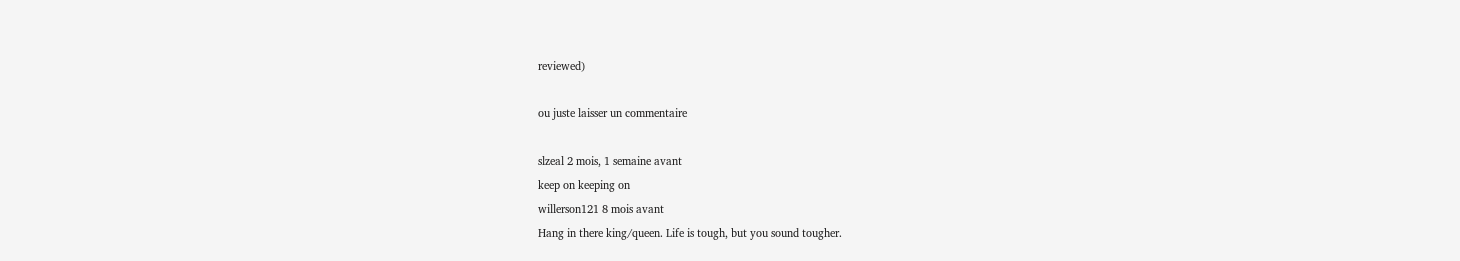reviewed)

ou juste laisser un commentaire

slzeal 2 mois, 1 semaine avant
keep on keeping on
willerson121 8 mois avant
Hang in there king/queen. Life is tough, but you sound tougher.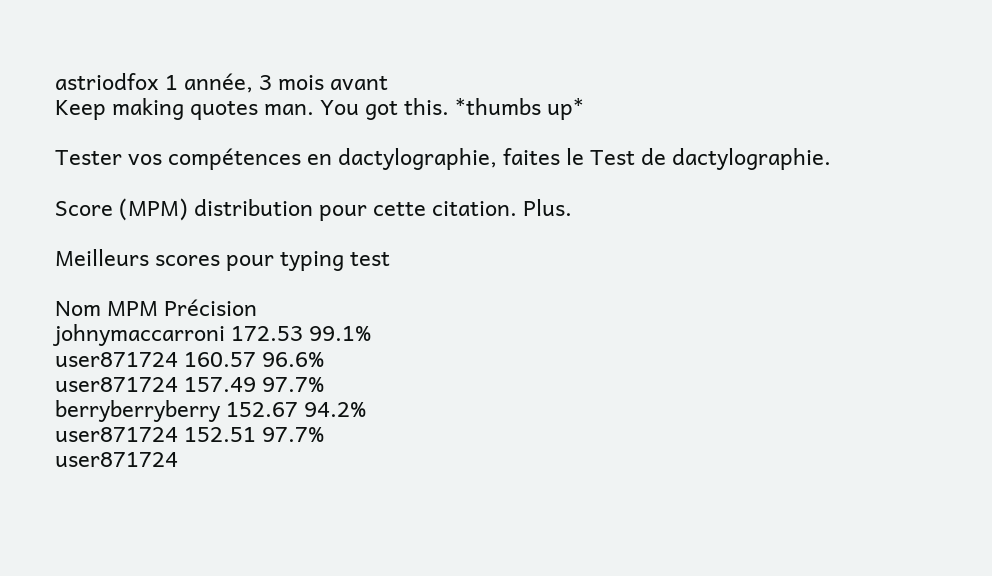astriodfox 1 année, 3 mois avant
Keep making quotes man. You got this. *thumbs up*

Tester vos compétences en dactylographie, faites le Test de dactylographie.

Score (MPM) distribution pour cette citation. Plus.

Meilleurs scores pour typing test

Nom MPM Précision
johnymaccarroni 172.53 99.1%
user871724 160.57 96.6%
user871724 157.49 97.7%
berryberryberry 152.67 94.2%
user871724 152.51 97.7%
user871724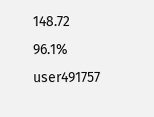148.72 96.1%
user491757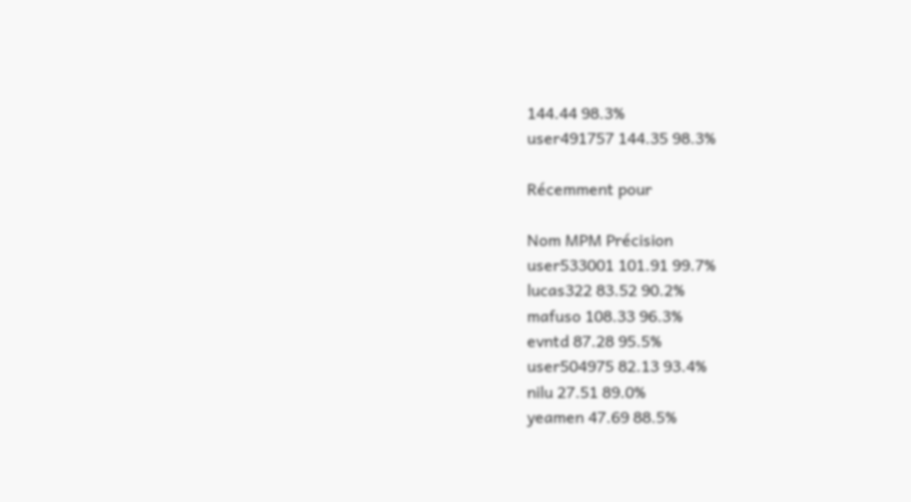144.44 98.3%
user491757 144.35 98.3%

Récemment pour

Nom MPM Précision
user533001 101.91 99.7%
lucas322 83.52 90.2%
mafuso 108.33 96.3%
evntd 87.28 95.5%
user504975 82.13 93.4%
nilu 27.51 89.0%
yeamen 47.69 88.5%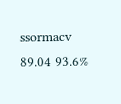ssormacv 89.04 93.6%